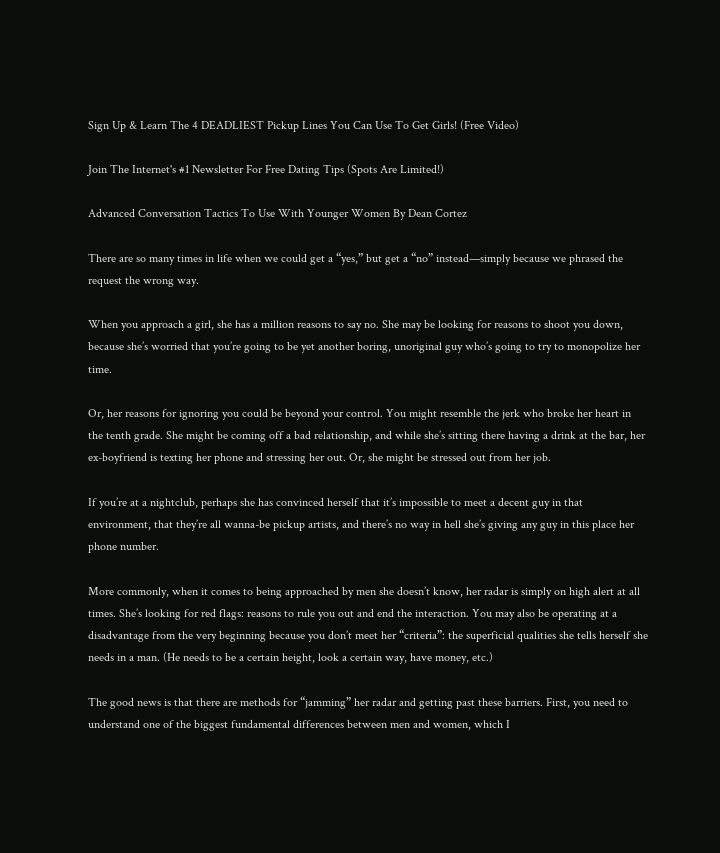Sign Up & Learn The 4 DEADLIEST Pickup Lines You Can Use To Get Girls! (Free Video)

Join The Internet's #1 Newsletter For Free Dating Tips (Spots Are Limited!)

Advanced Conversation Tactics To Use With Younger Women By Dean Cortez

There are so many times in life when we could get a “yes,” but get a “no” instead—simply because we phrased the request the wrong way.

When you approach a girl, she has a million reasons to say no. She may be looking for reasons to shoot you down, because she’s worried that you’re going to be yet another boring, unoriginal guy who’s going to try to monopolize her time.

Or, her reasons for ignoring you could be beyond your control. You might resemble the jerk who broke her heart in the tenth grade. She might be coming off a bad relationship, and while she’s sitting there having a drink at the bar, her ex-boyfriend is texting her phone and stressing her out. Or, she might be stressed out from her job.

If you’re at a nightclub, perhaps she has convinced herself that it’s impossible to meet a decent guy in that environment, that they’re all wanna-be pickup artists, and there’s no way in hell she’s giving any guy in this place her phone number.

More commonly, when it comes to being approached by men she doesn’t know, her radar is simply on high alert at all times. She’s looking for red flags: reasons to rule you out and end the interaction. You may also be operating at a disadvantage from the very beginning because you don’t meet her “criteria”: the superficial qualities she tells herself she needs in a man. (He needs to be a certain height, look a certain way, have money, etc.)

The good news is that there are methods for “jamming” her radar and getting past these barriers. First, you need to understand one of the biggest fundamental differences between men and women, which I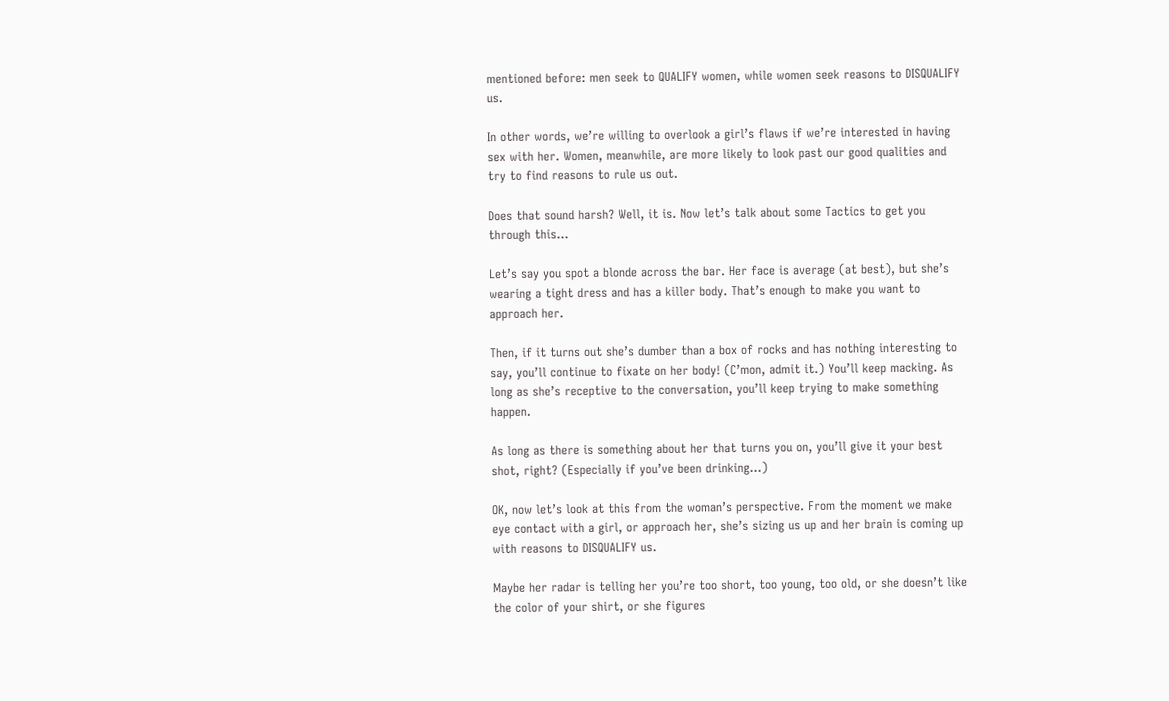mentioned before: men seek to QUALIFY women, while women seek reasons to DISQUALIFY us.

In other words, we’re willing to overlook a girl’s flaws if we’re interested in having sex with her. Women, meanwhile, are more likely to look past our good qualities and try to find reasons to rule us out.

Does that sound harsh? Well, it is. Now let’s talk about some Tactics to get you through this…

Let’s say you spot a blonde across the bar. Her face is average (at best), but she’s wearing a tight dress and has a killer body. That’s enough to make you want to approach her.

Then, if it turns out she’s dumber than a box of rocks and has nothing interesting to say, you’ll continue to fixate on her body! (C’mon, admit it.) You’ll keep macking. As long as she’s receptive to the conversation, you’ll keep trying to make something happen.

As long as there is something about her that turns you on, you’ll give it your best shot, right? (Especially if you’ve been drinking…)

OK, now let’s look at this from the woman’s perspective. From the moment we make eye contact with a girl, or approach her, she’s sizing us up and her brain is coming up with reasons to DISQUALIFY us.

Maybe her radar is telling her you’re too short, too young, too old, or she doesn’t like the color of your shirt, or she figures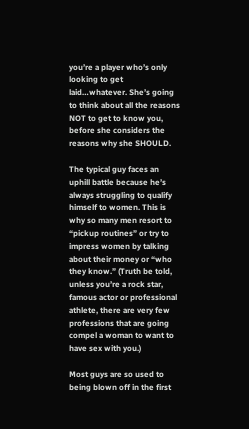you’re a player who’s only looking to get laid…whatever. She’s going to think about all the reasons NOT to get to know you, before she considers the reasons why she SHOULD.

The typical guy faces an uphill battle because he’s always struggling to qualify himself to women. This is why so many men resort to “pickup routines” or try to impress women by talking about their money or “who they know.” (Truth be told, unless you’re a rock star, famous actor or professional athlete, there are very few professions that are going compel a woman to want to have sex with you.)

Most guys are so used to being blown off in the first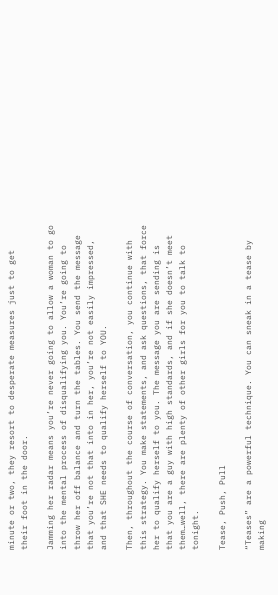minute or two, they resort to desperate measures just to get their foot in the door.

Jamming her radar means you’re never going to allow a woman to go into the mental process of disqualifying you. You’re going to throw her off balance and turn the tables. You send the message that you’re not that into in her, you’re not easily impressed, and that SHE needs to qualify herself to YOU.

Then, throughout the course of conversation, you continue with this strategy. You make statements, and ask questions, that force her to qualify herself to you. The message you are sending is that you are a guy with high standards, and if she doesn’t meet them…well, there are plenty of other girls for you to talk to tonight.

Tease, Push, Pull

“Teases” are a powerful technique. You can sneak in a tease by making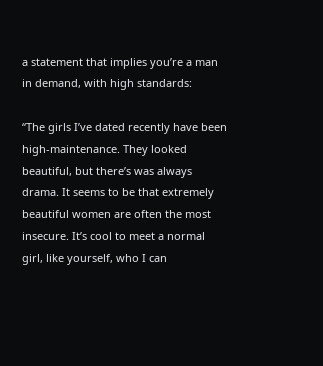a statement that implies you’re a man in demand, with high standards:

“The girls I’ve dated recently have been high-maintenance. They looked beautiful, but there’s was always drama. It seems to be that extremely beautiful women are often the most insecure. It’s cool to meet a normal girl, like yourself, who I can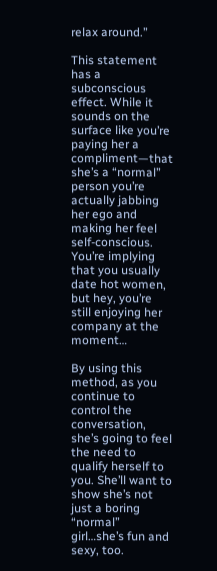relax around.”

This statement has a subconscious effect. While it sounds on the surface like you’re paying her a compliment—that she’s a “normal” person you’re actually jabbing her ego and making her feel self-conscious. You’re implying that you usually date hot women, but hey, you’re still enjoying her company at the moment…

By using this method, as you continue to control the conversation, she’s going to feel the need to qualify herself to you. She’ll want to show she’s not just a boring “normal” girl…she’s fun and sexy, too.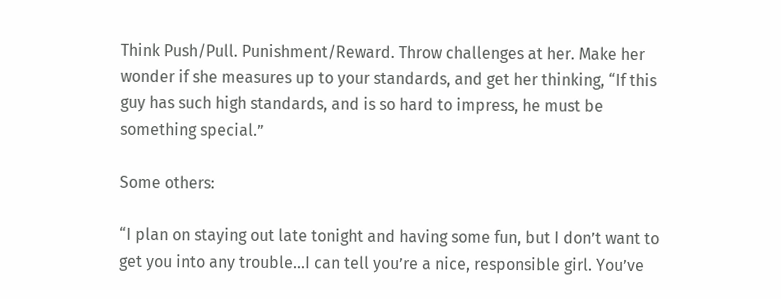Think Push/Pull. Punishment/Reward. Throw challenges at her. Make her wonder if she measures up to your standards, and get her thinking, “If this guy has such high standards, and is so hard to impress, he must be something special.”

Some others:

“I plan on staying out late tonight and having some fun, but I don’t want to get you into any trouble…I can tell you’re a nice, responsible girl. You’ve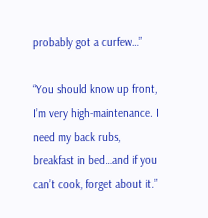probably got a curfew…”

“You should know up front, I’m very high-maintenance. I need my back rubs, breakfast in bed…and if you can’t cook, forget about it.”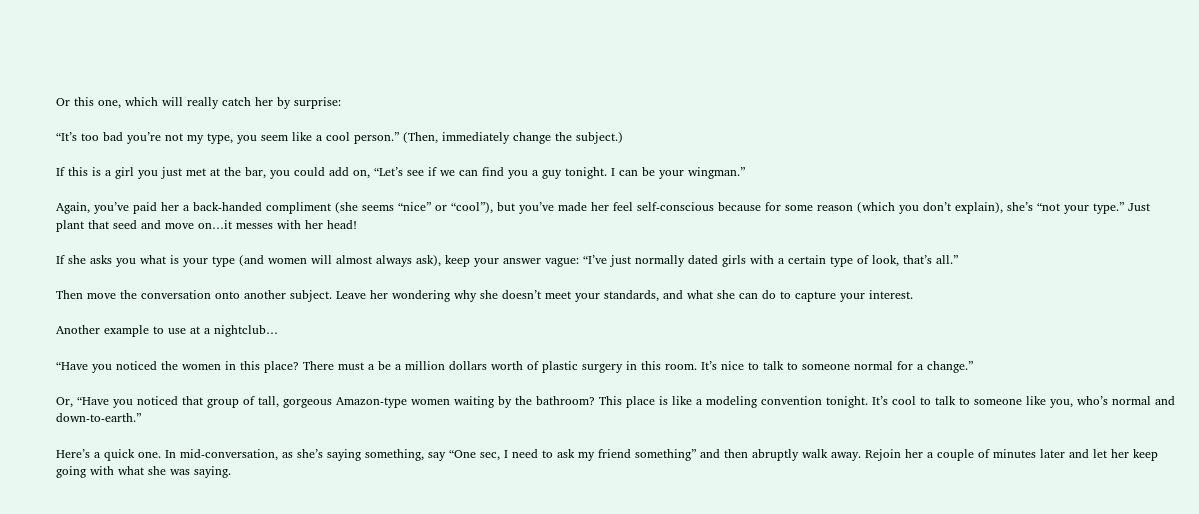Or this one, which will really catch her by surprise:

“It’s too bad you’re not my type, you seem like a cool person.” (Then, immediately change the subject.)

If this is a girl you just met at the bar, you could add on, “Let’s see if we can find you a guy tonight. I can be your wingman.”

Again, you’ve paid her a back-handed compliment (she seems “nice” or “cool”), but you’ve made her feel self-conscious because for some reason (which you don’t explain), she’s “not your type.” Just plant that seed and move on…it messes with her head!

If she asks you what is your type (and women will almost always ask), keep your answer vague: “I’ve just normally dated girls with a certain type of look, that’s all.”

Then move the conversation onto another subject. Leave her wondering why she doesn’t meet your standards, and what she can do to capture your interest.

Another example to use at a nightclub…

“Have you noticed the women in this place? There must a be a million dollars worth of plastic surgery in this room. It’s nice to talk to someone normal for a change.”

Or, “Have you noticed that group of tall, gorgeous Amazon-type women waiting by the bathroom? This place is like a modeling convention tonight. It’s cool to talk to someone like you, who’s normal and down-to-earth.”

Here’s a quick one. In mid-conversation, as she’s saying something, say “One sec, I need to ask my friend something” and then abruptly walk away. Rejoin her a couple of minutes later and let her keep going with what she was saying.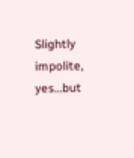Slightly impolite, yes…but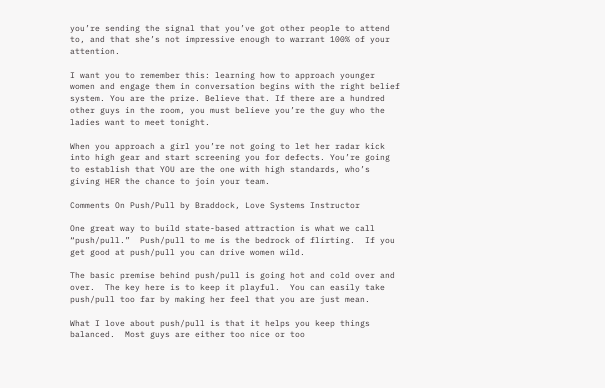you’re sending the signal that you’ve got other people to attend to, and that she’s not impressive enough to warrant 100% of your attention.

I want you to remember this: learning how to approach younger women and engage them in conversation begins with the right belief system. You are the prize. Believe that. If there are a hundred other guys in the room, you must believe you’re the guy who the ladies want to meet tonight.

When you approach a girl you’re not going to let her radar kick into high gear and start screening you for defects. You’re going to establish that YOU are the one with high standards, who’s giving HER the chance to join your team.

Comments On Push/Pull by Braddock, Love Systems Instructor

One great way to build state-based attraction is what we call “push/pull.”  Push/pull to me is the bedrock of flirting.  If you get good at push/pull you can drive women wild.

The basic premise behind push/pull is going hot and cold over and over.  The key here is to keep it playful.  You can easily take push/pull too far by making her feel that you are just mean.

What I love about push/pull is that it helps you keep things balanced.  Most guys are either too nice or too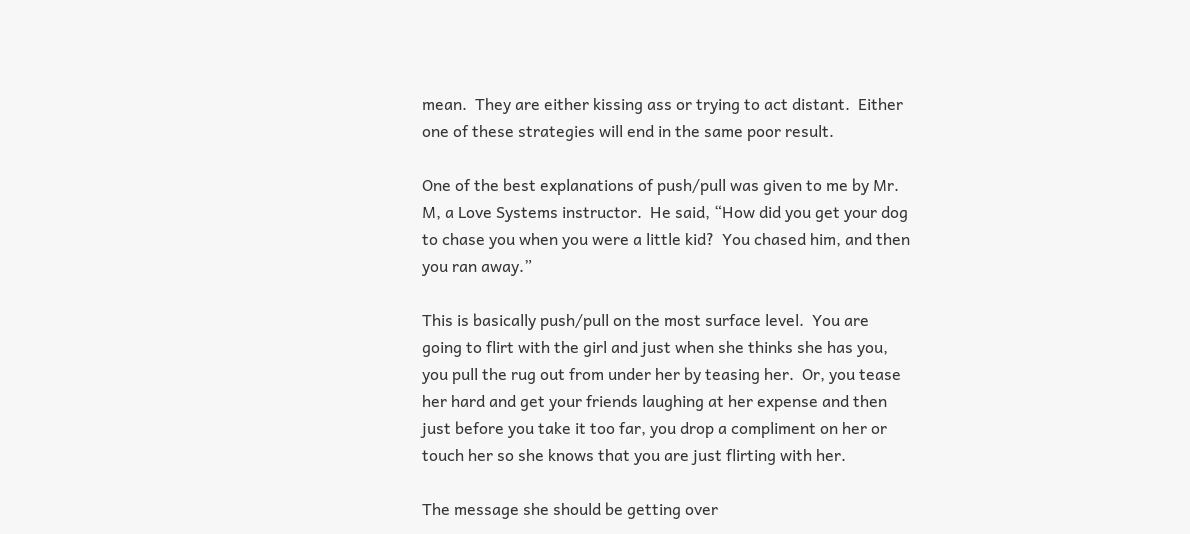mean.  They are either kissing ass or trying to act distant.  Either one of these strategies will end in the same poor result.

One of the best explanations of push/pull was given to me by Mr. M, a Love Systems instructor.  He said, “How did you get your dog to chase you when you were a little kid?  You chased him, and then you ran away.”

This is basically push/pull on the most surface level.  You are going to flirt with the girl and just when she thinks she has you, you pull the rug out from under her by teasing her.  Or, you tease her hard and get your friends laughing at her expense and then just before you take it too far, you drop a compliment on her or touch her so she knows that you are just flirting with her.

The message she should be getting over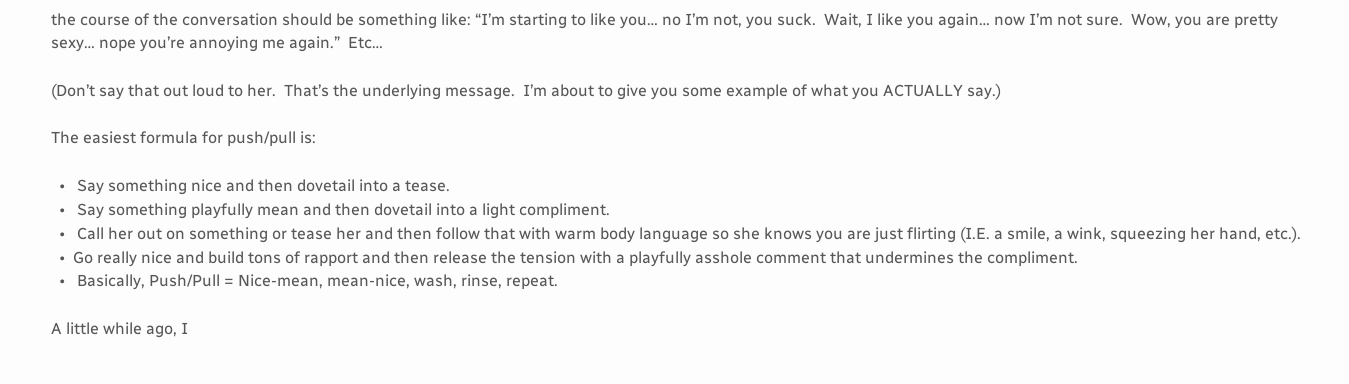the course of the conversation should be something like: “I’m starting to like you… no I’m not, you suck.  Wait, I like you again… now I’m not sure.  Wow, you are pretty sexy… nope you’re annoying me again.”  Etc…

(Don’t say that out loud to her.  That’s the underlying message.  I’m about to give you some example of what you ACTUALLY say.)

The easiest formula for push/pull is:

  •   Say something nice and then dovetail into a tease.
  •   Say something playfully mean and then dovetail into a light compliment.
  •   Call her out on something or tease her and then follow that with warm body language so she knows you are just flirting (I.E. a smile, a wink, squeezing her hand, etc.).
  •  Go really nice and build tons of rapport and then release the tension with a playfully asshole comment that undermines the compliment.
  •   Basically, Push/Pull = Nice-mean, mean-nice, wash, rinse, repeat.

A little while ago, I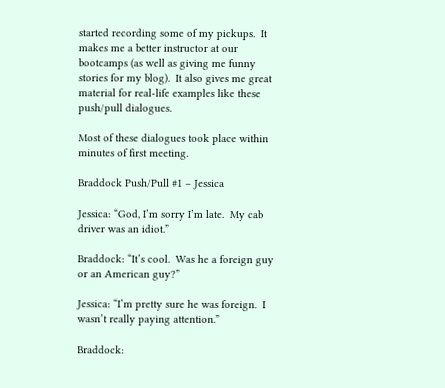started recording some of my pickups.  It makes me a better instructor at our bootcamps (as well as giving me funny stories for my blog).  It also gives me great material for real-life examples like these push/pull dialogues.

Most of these dialogues took place within minutes of first meeting.

Braddock Push/Pull #1 – Jessica

Jessica: “God, I’m sorry I’m late.  My cab driver was an idiot.”

Braddock: “It’s cool.  Was he a foreign guy or an American guy?”

Jessica: “I’m pretty sure he was foreign.  I wasn’t really paying attention.”

Braddock: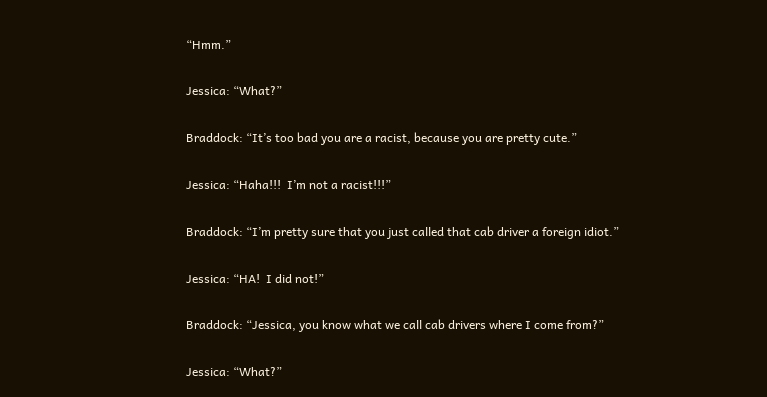“Hmm.”

Jessica: “What?”

Braddock: “It’s too bad you are a racist, because you are pretty cute.”

Jessica: “Haha!!!  I’m not a racist!!!”

Braddock: “I’m pretty sure that you just called that cab driver a foreign idiot.”

Jessica: “HA!  I did not!”

Braddock: “Jessica, you know what we call cab drivers where I come from?”

Jessica: “What?”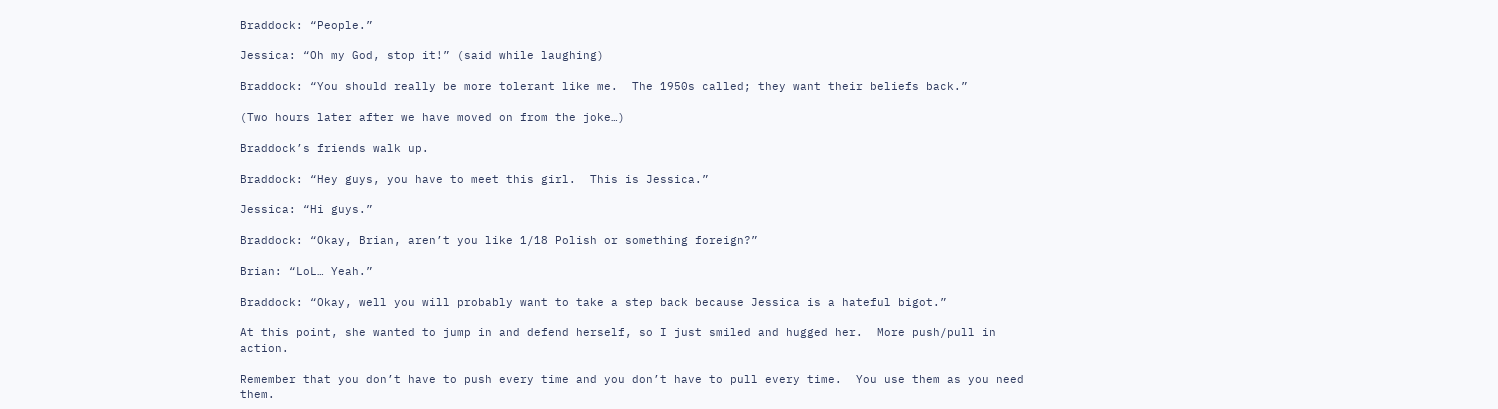Braddock: “People.”

Jessica: “Oh my God, stop it!” (said while laughing)

Braddock: “You should really be more tolerant like me.  The 1950s called; they want their beliefs back.”

(Two hours later after we have moved on from the joke…)

Braddock’s friends walk up.

Braddock: “Hey guys, you have to meet this girl.  This is Jessica.”

Jessica: “Hi guys.”

Braddock: “Okay, Brian, aren’t you like 1/18 Polish or something foreign?”

Brian: “LoL… Yeah.”

Braddock: “Okay, well you will probably want to take a step back because Jessica is a hateful bigot.”

At this point, she wanted to jump in and defend herself, so I just smiled and hugged her.  More push/pull in action.

Remember that you don’t have to push every time and you don’t have to pull every time.  You use them as you need them.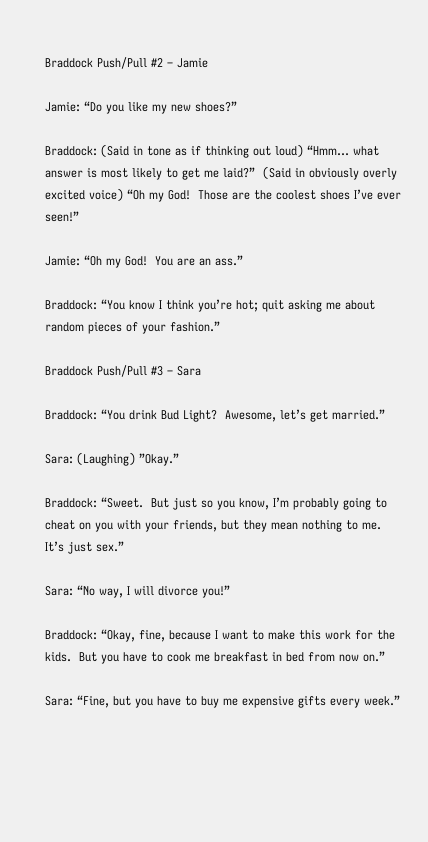Braddock Push/Pull #2 – Jamie

Jamie: “Do you like my new shoes?”

Braddock: (Said in tone as if thinking out loud) “Hmm… what answer is most likely to get me laid?”  (Said in obviously overly excited voice) “Oh my God!  Those are the coolest shoes I’ve ever seen!”

Jamie: “Oh my God!  You are an ass.”

Braddock: “You know I think you’re hot; quit asking me about random pieces of your fashion.”

Braddock Push/Pull #3 – Sara

Braddock: “You drink Bud Light?  Awesome, let’s get married.”

Sara: (Laughing) ”Okay.”

Braddock: “Sweet.  But just so you know, I’m probably going to cheat on you with your friends, but they mean nothing to me.  It’s just sex.”

Sara: “No way, I will divorce you!”

Braddock: “Okay, fine, because I want to make this work for the kids.  But you have to cook me breakfast in bed from now on.”

Sara: “Fine, but you have to buy me expensive gifts every week.”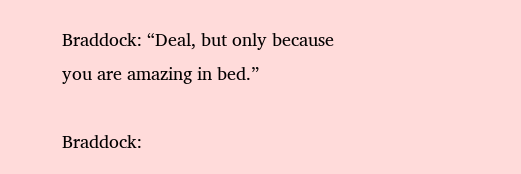Braddock: “Deal, but only because you are amazing in bed.”

Braddock: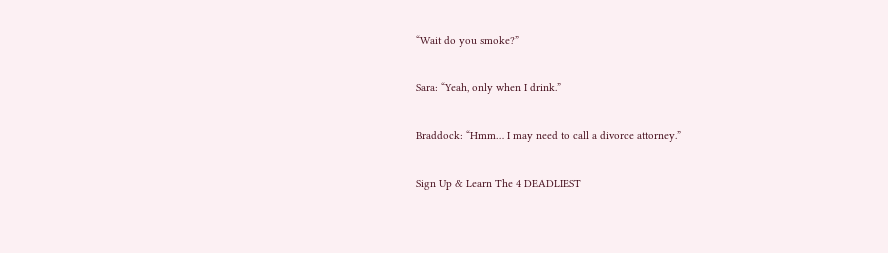“Wait do you smoke?”

Sara: “Yeah, only when I drink.”

Braddock: “Hmm… I may need to call a divorce attorney.”

Sign Up & Learn The 4 DEADLIEST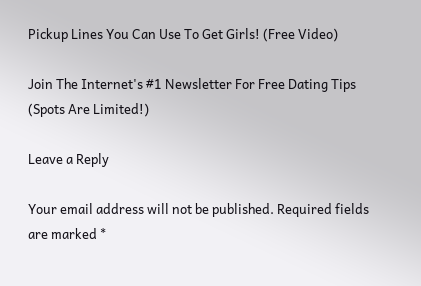Pickup Lines You Can Use To Get Girls! (Free Video)

Join The Internet's #1 Newsletter For Free Dating Tips (Spots Are Limited!)

Leave a Reply

Your email address will not be published. Required fields are marked *